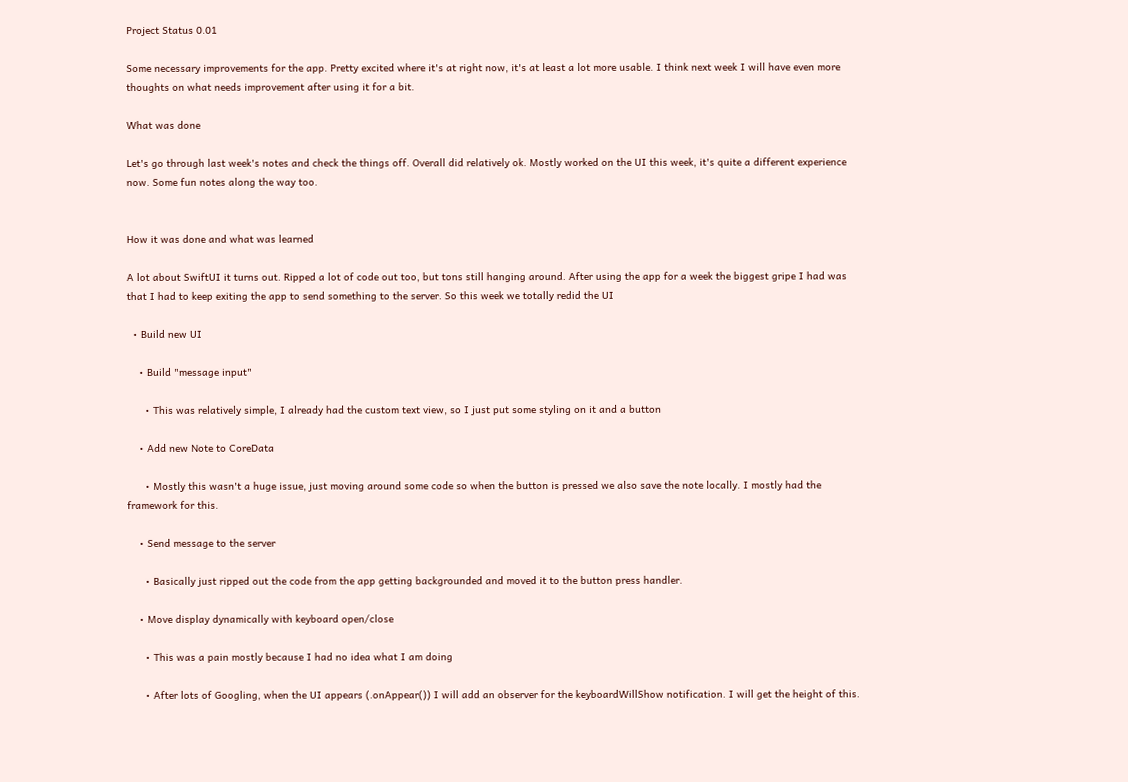Project Status 0.01

Some necessary improvements for the app. Pretty excited where it's at right now, it's at least a lot more usable. I think next week I will have even more thoughts on what needs improvement after using it for a bit.

What was done

Let's go through last week's notes and check the things off. Overall did relatively ok. Mostly worked on the UI this week, it's quite a different experience now. Some fun notes along the way too.


How it was done and what was learned

A lot about SwiftUI it turns out. Ripped a lot of code out too, but tons still hanging around. After using the app for a week the biggest gripe I had was that I had to keep exiting the app to send something to the server. So this week we totally redid the UI

  • Build new UI

    • Build "message input"

      • This was relatively simple, I already had the custom text view, so I just put some styling on it and a button

    • Add new Note to CoreData

      • Mostly this wasn't a huge issue, just moving around some code so when the button is pressed we also save the note locally. I mostly had the framework for this.

    • Send message to the server

      • Basically just ripped out the code from the app getting backgrounded and moved it to the button press handler.

    • Move display dynamically with keyboard open/close

      • This was a pain mostly because I had no idea what I am doing

      • After lots of Googling, when the UI appears (.onAppear()) I will add an observer for the keyboardWillShow notification. I will get the height of this.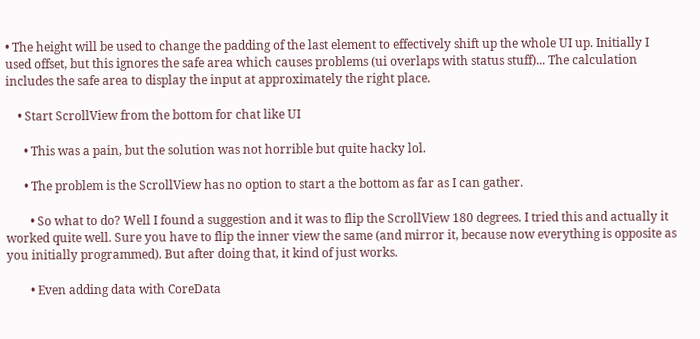• The height will be used to change the padding of the last element to effectively shift up the whole UI up. Initially I used offset, but this ignores the safe area which causes problems (ui overlaps with status stuff)... The calculation includes the safe area to display the input at approximately the right place.

    • Start ScrollView from the bottom for chat like UI

      • This was a pain, but the solution was not horrible but quite hacky lol.

      • The problem is the ScrollView has no option to start a the bottom as far as I can gather.

        • So what to do? Well I found a suggestion and it was to flip the ScrollView 180 degrees. I tried this and actually it worked quite well. Sure you have to flip the inner view the same (and mirror it, because now everything is opposite as you initially programmed). But after doing that, it kind of just works.

        • Even adding data with CoreData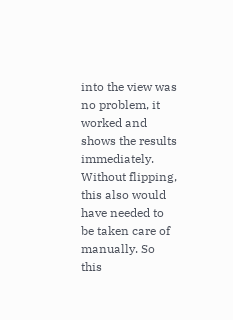into the view was no problem, it worked and shows the results immediately. Without flipping, this also would have needed to be taken care of manually. So this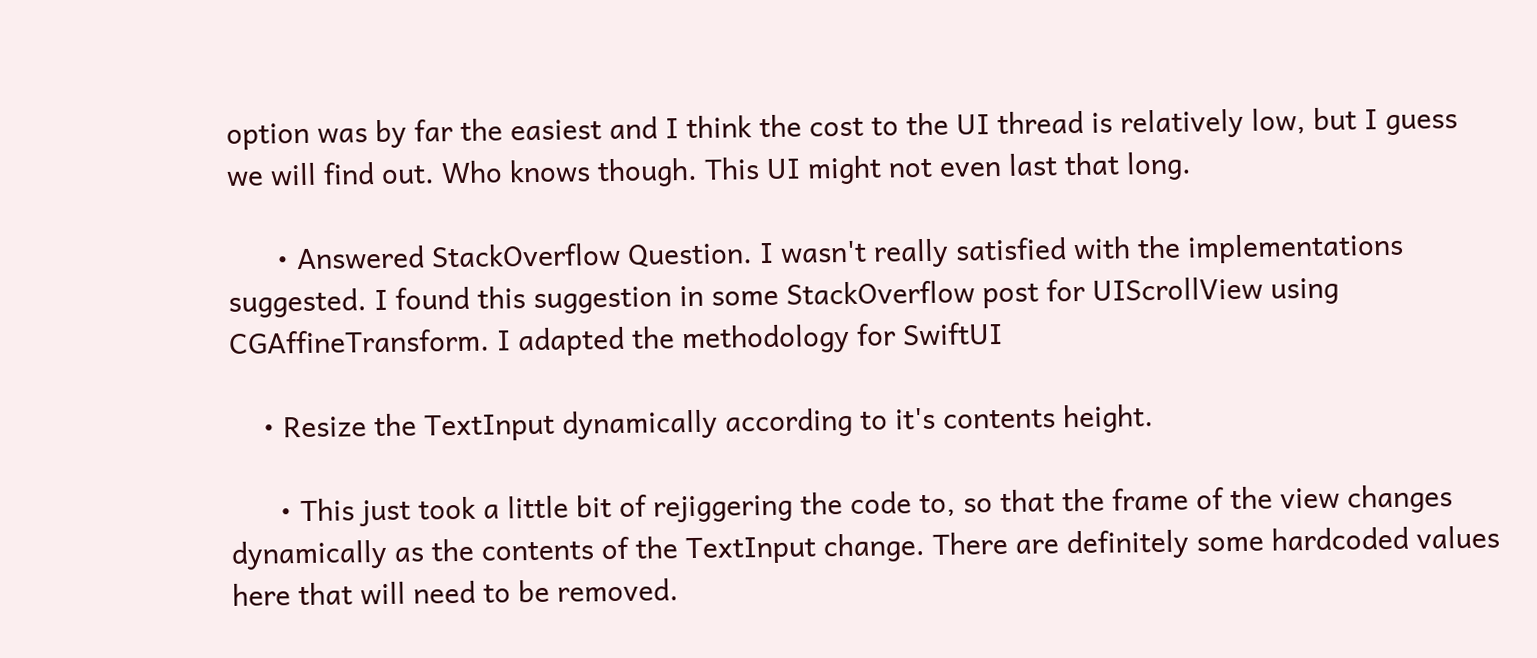option was by far the easiest and I think the cost to the UI thread is relatively low, but I guess we will find out. Who knows though. This UI might not even last that long.

      • Answered StackOverflow Question. I wasn't really satisfied with the implementations suggested. I found this suggestion in some StackOverflow post for UIScrollView using CGAffineTransform. I adapted the methodology for SwiftUI

    • Resize the TextInput dynamically according to it's contents height.

      • This just took a little bit of rejiggering the code to, so that the frame of the view changes dynamically as the contents of the TextInput change. There are definitely some hardcoded values here that will need to be removed.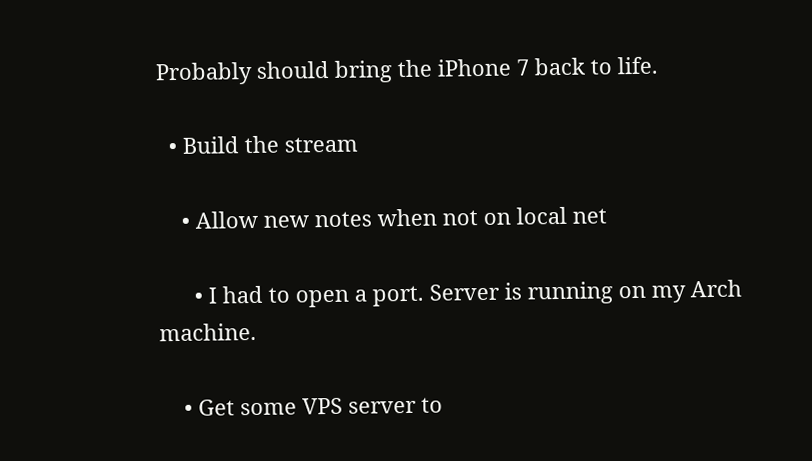Probably should bring the iPhone 7 back to life.

  • Build the stream

    • Allow new notes when not on local net

      • I had to open a port. Server is running on my Arch machine.

    • Get some VPS server to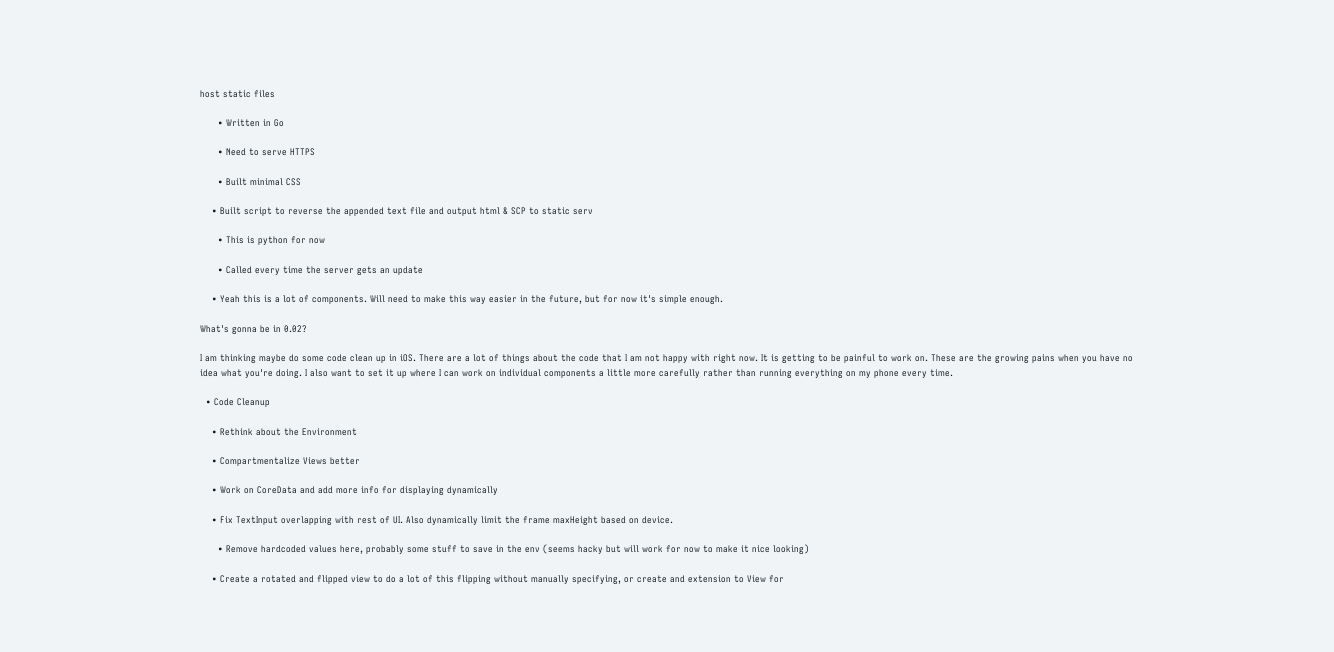host static files

      • Written in Go

      • Need to serve HTTPS

      • Built minimal CSS

    • Built script to reverse the appended text file and output html & SCP to static serv

      • This is python for now

      • Called every time the server gets an update

    • Yeah this is a lot of components. Will need to make this way easier in the future, but for now it's simple enough.

What's gonna be in 0.02?

I am thinking maybe do some code clean up in iOS. There are a lot of things about the code that I am not happy with right now. It is getting to be painful to work on. These are the growing pains when you have no idea what you're doing. I also want to set it up where I can work on individual components a little more carefully rather than running everything on my phone every time.

  • Code Cleanup

    • Rethink about the Environment

    • Compartmentalize Views better

    • Work on CoreData and add more info for displaying dynamically

    • Fix TextInput overlapping with rest of UI. Also dynamically limit the frame maxHeight based on device.

      • Remove hardcoded values here, probably some stuff to save in the env (seems hacky but will work for now to make it nice looking)

    • Create a rotated and flipped view to do a lot of this flipping without manually specifying, or create and extension to View for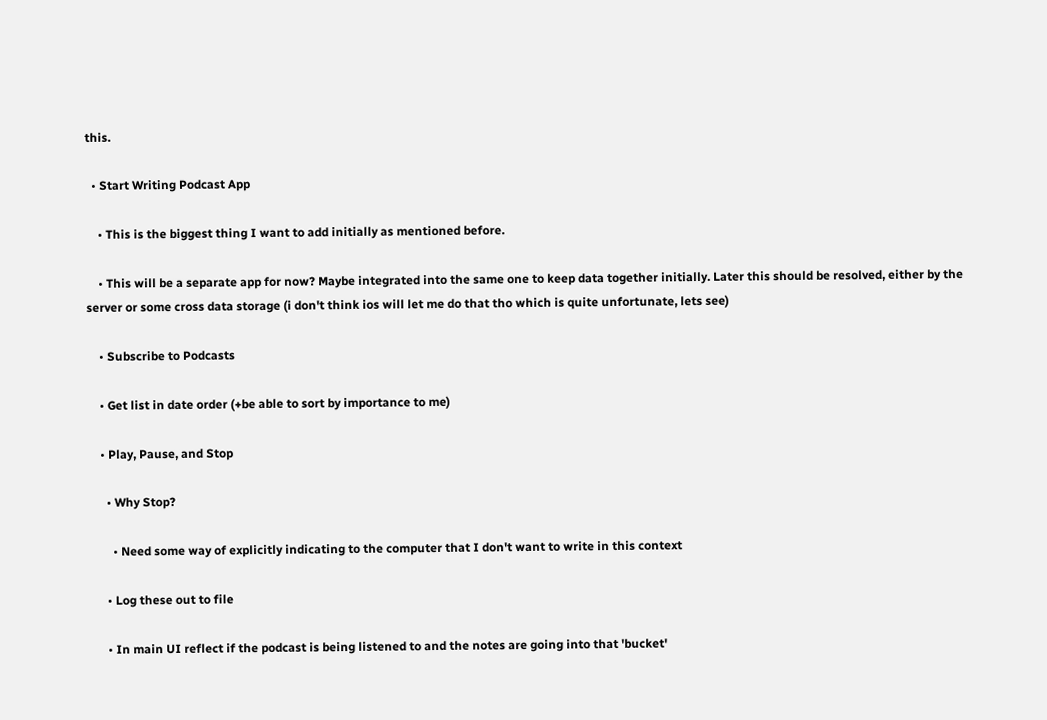this.

  • Start Writing Podcast App

    • This is the biggest thing I want to add initially as mentioned before.

    • This will be a separate app for now? Maybe integrated into the same one to keep data together initially. Later this should be resolved, either by the server or some cross data storage (i don't think ios will let me do that tho which is quite unfortunate, lets see)

    • Subscribe to Podcasts

    • Get list in date order (+be able to sort by importance to me)

    • Play, Pause, and Stop

      • Why Stop?

        • Need some way of explicitly indicating to the computer that I don't want to write in this context

      • Log these out to file

      • In main UI reflect if the podcast is being listened to and the notes are going into that 'bucket'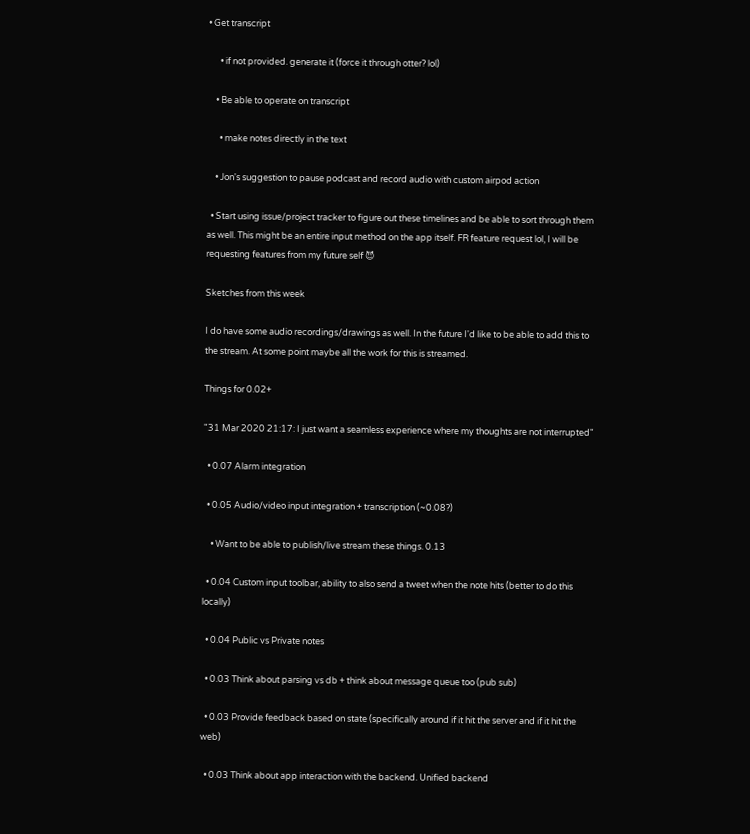• Get transcript

      • if not provided. generate it (force it through otter? lol)

    • Be able to operate on transcript

      • make notes directly in the text

    • Jon's suggestion to pause podcast and record audio with custom airpod action

  • Start using issue/project tracker to figure out these timelines and be able to sort through them as well. This might be an entire input method on the app itself. FR feature request lol, I will be requesting features from my future self 😈

Sketches from this week

I do have some audio recordings/drawings as well. In the future I'd like to be able to add this to the stream. At some point maybe all the work for this is streamed.

Things for 0.02+

"31 Mar 2020 21:17: I just want a seamless experience where my thoughts are not interrupted"

  • 0.07 Alarm integration

  • 0.05 Audio/video input integration + transcription (~0.08?)

    • Want to be able to publish/live stream these things. 0.13

  • 0.04 Custom input toolbar, ability to also send a tweet when the note hits (better to do this locally)

  • 0.04 Public vs Private notes

  • 0.03 Think about parsing vs db + think about message queue too (pub sub)

  • 0.03 Provide feedback based on state (specifically around if it hit the server and if it hit the web)

  • 0.03 Think about app interaction with the backend. Unified backend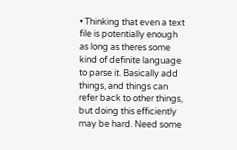• Thinking that even a text file is potentially enough as long as theres some kind of definite language to parse it. Basically add things, and things can refer back to other things, but doing this efficiently may be hard. Need some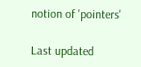notion of 'pointers'

Last updated